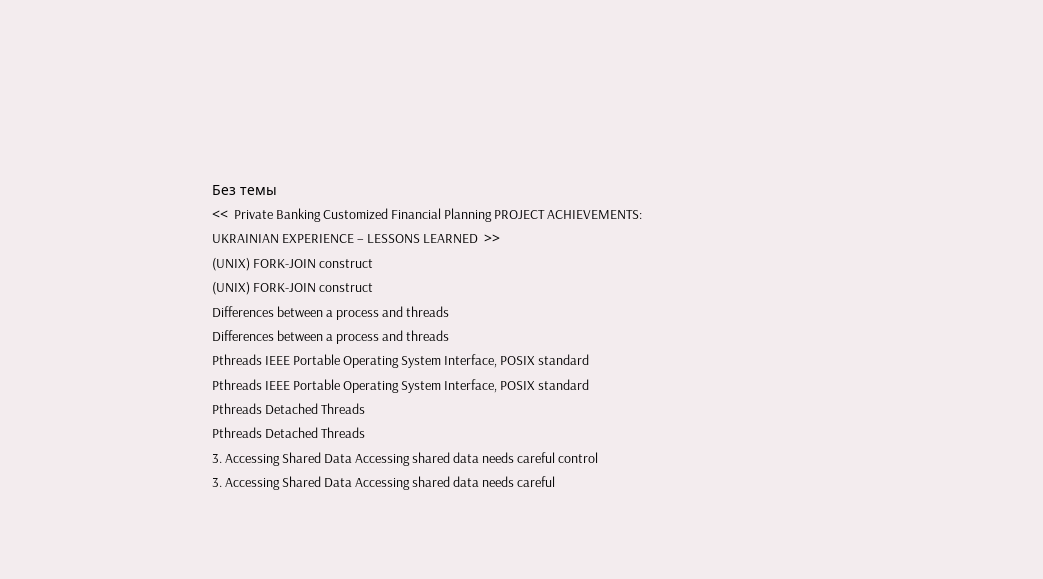Без темы
<<  Private Banking Customized Financial Planning PROJECT ACHIEVEMENTS: UKRAINIAN EXPERIENCE – LESSONS LEARNED  >>
(UNIX) FORK-JOIN construct
(UNIX) FORK-JOIN construct
Differences between a process and threads
Differences between a process and threads
Pthreads IEEE Portable Operating System Interface, POSIX standard
Pthreads IEEE Portable Operating System Interface, POSIX standard
Pthreads Detached Threads
Pthreads Detached Threads
3. Accessing Shared Data Accessing shared data needs careful control
3. Accessing Shared Data Accessing shared data needs careful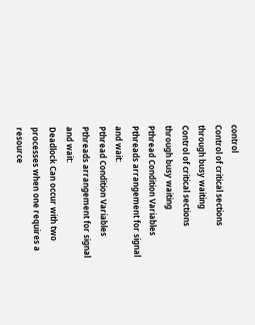control
Control of critical sections through busy waiting
Control of critical sections through busy waiting
Pthread Condition Variables Pthreads arrangement for signal and wait:
Pthread Condition Variables Pthreads arrangement for signal and wait:
Deadlock Can occur with two processes when one requires a resource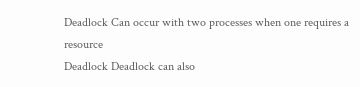Deadlock Can occur with two processes when one requires a resource
Deadlock Deadlock can also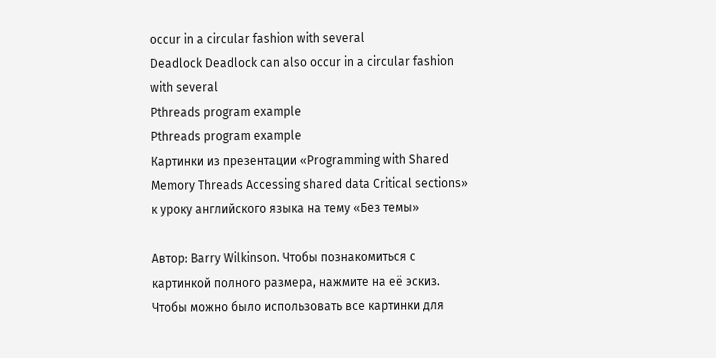occur in a circular fashion with several
Deadlock Deadlock can also occur in a circular fashion with several
Pthreads program example
Pthreads program example
Картинки из презентации «Programming with Shared Memory Threads Accessing shared data Critical sections» к уроку английского языка на тему «Без темы»

Автор: Barry Wilkinson. Чтобы познакомиться с картинкой полного размера, нажмите на её эскиз. Чтобы можно было использовать все картинки для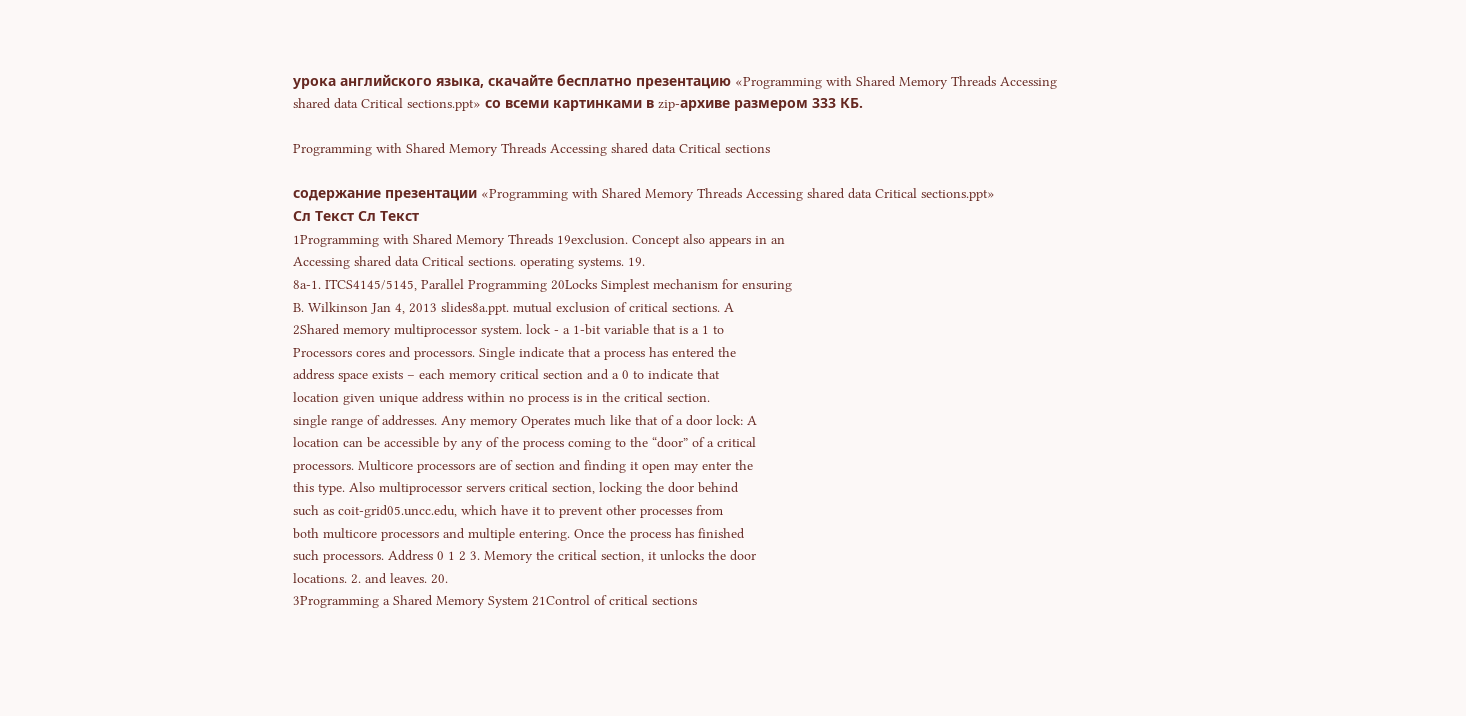урока английского языка, скачайте бесплатно презентацию «Programming with Shared Memory Threads Accessing shared data Critical sections.ppt» со всеми картинками в zip-архиве размером 333 КБ.

Programming with Shared Memory Threads Accessing shared data Critical sections

содержание презентации «Programming with Shared Memory Threads Accessing shared data Critical sections.ppt»
Сл Текст Сл Текст
1Programming with Shared Memory Threads 19exclusion. Concept also appears in an
Accessing shared data Critical sections. operating systems. 19.
8a-1. ITCS4145/5145, Parallel Programming 20Locks Simplest mechanism for ensuring
B. Wilkinson Jan 4, 2013 slides8a.ppt. mutual exclusion of critical sections. A
2Shared memory multiprocessor system. lock - a 1-bit variable that is a 1 to
Processors cores and processors. Single indicate that a process has entered the
address space exists – each memory critical section and a 0 to indicate that
location given unique address within no process is in the critical section.
single range of addresses. Any memory Operates much like that of a door lock: A
location can be accessible by any of the process coming to the “door” of a critical
processors. Multicore processors are of section and finding it open may enter the
this type. Also multiprocessor servers critical section, locking the door behind
such as coit-grid05.uncc.edu, which have it to prevent other processes from
both multicore processors and multiple entering. Once the process has finished
such processors. Address 0 1 2 3. Memory the critical section, it unlocks the door
locations. 2. and leaves. 20.
3Programming a Shared Memory System 21Control of critical sections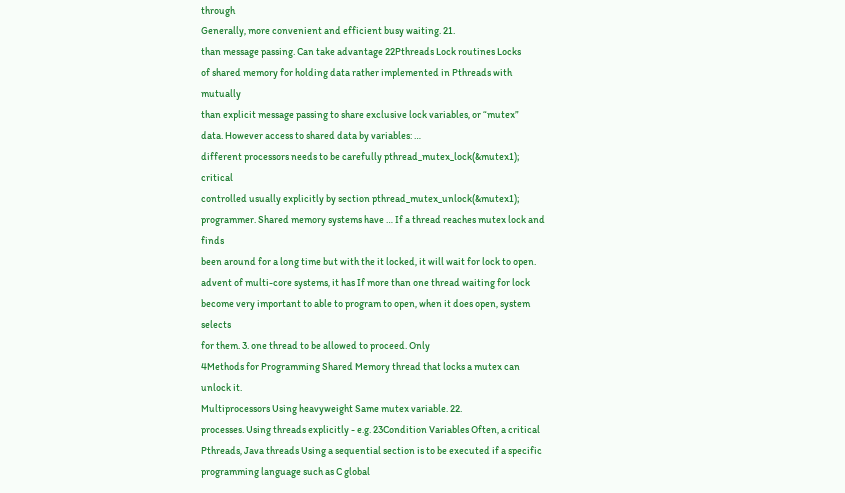through
Generally, more convenient and efficient busy waiting. 21.
than message passing. Can take advantage 22Pthreads Lock routines Locks
of shared memory for holding data rather implemented in Pthreads with mutually
than explicit message passing to share exclusive lock variables, or “mutex”
data. However access to shared data by variables: …
different processors needs to be carefully pthread_mutex_lock(&mutex1); critical
controlled usually explicitly by section pthread_mutex_unlock(&mutex1);
programmer. Shared memory systems have … If a thread reaches mutex lock and finds
been around for a long time but with the it locked, it will wait for lock to open.
advent of multi-core systems, it has If more than one thread waiting for lock
become very important to able to program to open, when it does open, system selects
for them. 3. one thread to be allowed to proceed. Only
4Methods for Programming Shared Memory thread that locks a mutex can unlock it.
Multiprocessors Using heavyweight Same mutex variable. 22.
processes. Using threads explicitly - e.g. 23Condition Variables Often, a critical
Pthreads, Java threads Using a sequential section is to be executed if a specific
programming language such as C global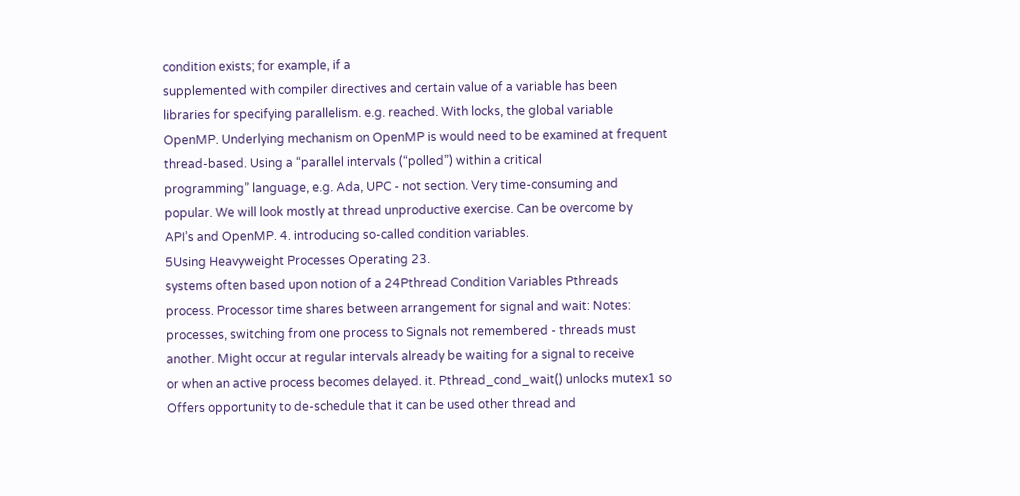condition exists; for example, if a
supplemented with compiler directives and certain value of a variable has been
libraries for specifying parallelism. e.g. reached. With locks, the global variable
OpenMP. Underlying mechanism on OpenMP is would need to be examined at frequent
thread-based. Using a “parallel intervals (“polled”) within a critical
programming” language, e.g. Ada, UPC - not section. Very time-consuming and
popular. We will look mostly at thread unproductive exercise. Can be overcome by
API’s and OpenMP. 4. introducing so-called condition variables.
5Using Heavyweight Processes Operating 23.
systems often based upon notion of a 24Pthread Condition Variables Pthreads
process. Processor time shares between arrangement for signal and wait: Notes:
processes, switching from one process to Signals not remembered - threads must
another. Might occur at regular intervals already be waiting for a signal to receive
or when an active process becomes delayed. it. Pthread_cond_wait() unlocks mutex1 so
Offers opportunity to de-schedule that it can be used other thread and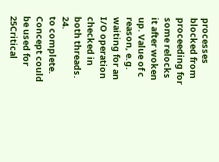processes blocked from proceeding for some relocks it after woken up. Value of c
reason, e.g. waiting for an I/O operation checked in both threads. 24.
to complete. Concept could be used for 25Critical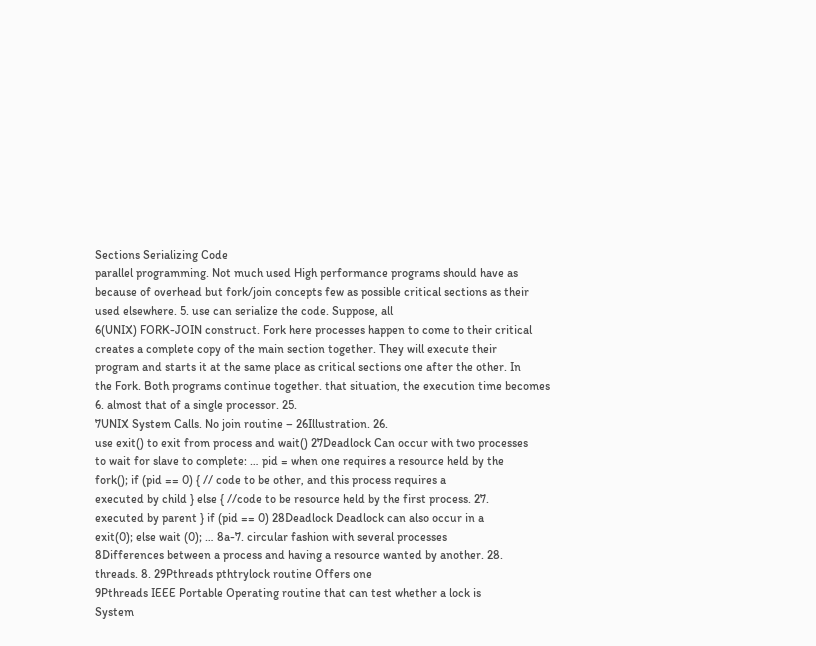Sections Serializing Code
parallel programming. Not much used High performance programs should have as
because of overhead but fork/join concepts few as possible critical sections as their
used elsewhere. 5. use can serialize the code. Suppose, all
6(UNIX) FORK-JOIN construct. Fork here processes happen to come to their critical
creates a complete copy of the main section together. They will execute their
program and starts it at the same place as critical sections one after the other. In
the Fork. Both programs continue together. that situation, the execution time becomes
6. almost that of a single processor. 25.
7UNIX System Calls. No join routine – 26Illustration. 26.
use exit() to exit from process and wait() 27Deadlock Can occur with two processes
to wait for slave to complete: … pid = when one requires a resource held by the
fork(); if (pid == 0) { // code to be other, and this process requires a
executed by child } else { //code to be resource held by the first process. 27.
executed by parent } if (pid == 0) 28Deadlock Deadlock can also occur in a
exit(0); else wait (0); … 8a-7. circular fashion with several processes
8Differences between a process and having a resource wanted by another. 28.
threads. 8. 29Pthreads pthtrylock routine Offers one
9Pthreads IEEE Portable Operating routine that can test whether a lock is
System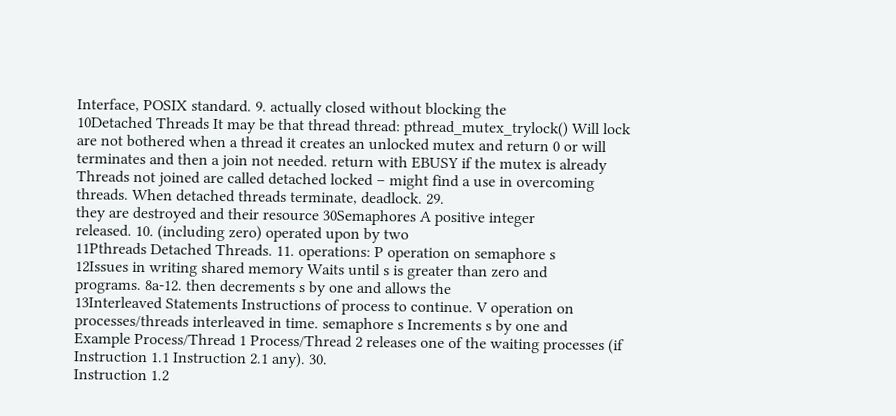Interface, POSIX standard. 9. actually closed without blocking the
10Detached Threads It may be that thread thread: pthread_mutex_trylock() Will lock
are not bothered when a thread it creates an unlocked mutex and return 0 or will
terminates and then a join not needed. return with EBUSY if the mutex is already
Threads not joined are called detached locked – might find a use in overcoming
threads. When detached threads terminate, deadlock. 29.
they are destroyed and their resource 30Semaphores A positive integer
released. 10. (including zero) operated upon by two
11Pthreads Detached Threads. 11. operations: P operation on semaphore s
12Issues in writing shared memory Waits until s is greater than zero and
programs. 8a-12. then decrements s by one and allows the
13Interleaved Statements Instructions of process to continue. V operation on
processes/threads interleaved in time. semaphore s Increments s by one and
Example Process/Thread 1 Process/Thread 2 releases one of the waiting processes (if
Instruction 1.1 Instruction 2.1 any). 30.
Instruction 1.2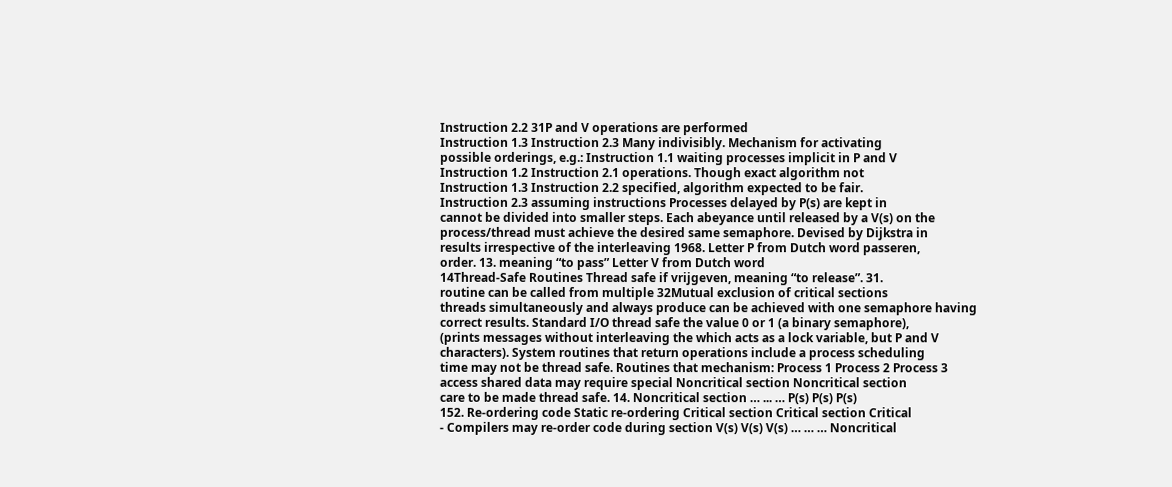Instruction 2.2 31P and V operations are performed
Instruction 1.3 Instruction 2.3 Many indivisibly. Mechanism for activating
possible orderings, e.g.: Instruction 1.1 waiting processes implicit in P and V
Instruction 1.2 Instruction 2.1 operations. Though exact algorithm not
Instruction 1.3 Instruction 2.2 specified, algorithm expected to be fair.
Instruction 2.3 assuming instructions Processes delayed by P(s) are kept in
cannot be divided into smaller steps. Each abeyance until released by a V(s) on the
process/thread must achieve the desired same semaphore. Devised by Dijkstra in
results irrespective of the interleaving 1968. Letter P from Dutch word passeren,
order. 13. meaning “to pass” Letter V from Dutch word
14Thread-Safe Routines Thread safe if vrijgeven, meaning “to release”. 31.
routine can be called from multiple 32Mutual exclusion of critical sections
threads simultaneously and always produce can be achieved with one semaphore having
correct results. Standard I/O thread safe the value 0 or 1 (a binary semaphore),
(prints messages without interleaving the which acts as a lock variable, but P and V
characters). System routines that return operations include a process scheduling
time may not be thread safe. Routines that mechanism: Process 1 Process 2 Process 3
access shared data may require special Noncritical section Noncritical section
care to be made thread safe. 14. Noncritical section … ... … P(s) P(s) P(s)
152. Re-ordering code Static re-ordering Critical section Critical section Critical
- Compilers may re-order code during section V(s) V(s) V(s) … … … Noncritical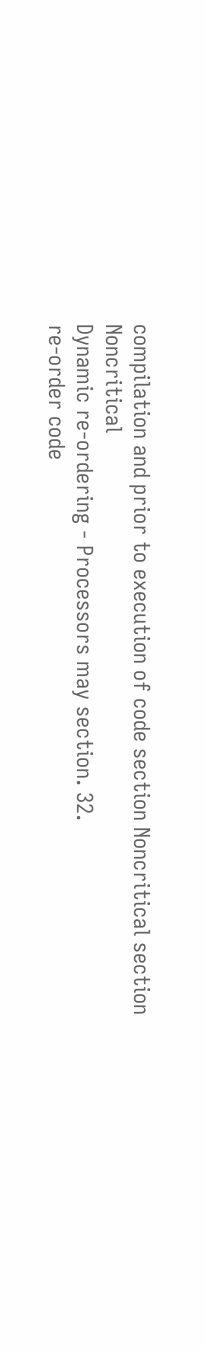compilation and prior to execution of code section Noncritical section Noncritical
Dynamic re-ordering - Processors may section. 32.
re-order code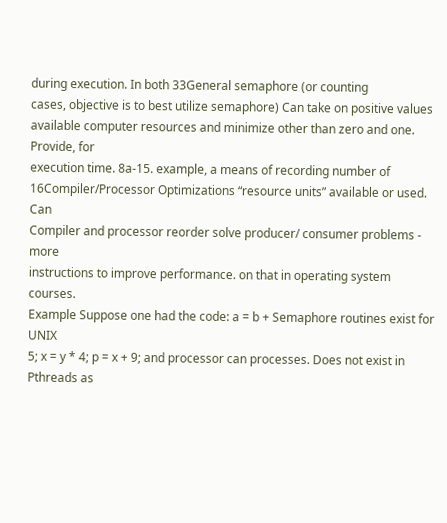during execution. In both 33General semaphore (or counting
cases, objective is to best utilize semaphore) Can take on positive values
available computer resources and minimize other than zero and one. Provide, for
execution time. 8a-15. example, a means of recording number of
16Compiler/Processor Optimizations “resource units” available or used. Can
Compiler and processor reorder solve producer/ consumer problems - more
instructions to improve performance. on that in operating system courses.
Example Suppose one had the code: a = b + Semaphore routines exist for UNIX
5; x = y * 4; p = x + 9; and processor can processes. Does not exist in Pthreads as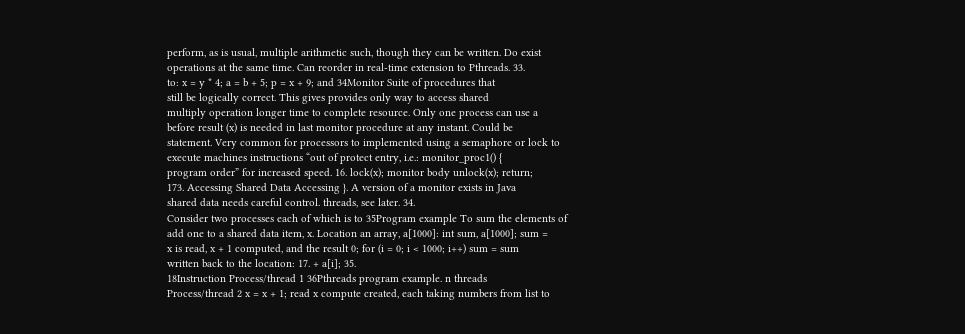perform, as is usual, multiple arithmetic such, though they can be written. Do exist
operations at the same time. Can reorder in real-time extension to Pthreads. 33.
to: x = y * 4; a = b + 5; p = x + 9; and 34Monitor Suite of procedures that
still be logically correct. This gives provides only way to access shared
multiply operation longer time to complete resource. Only one process can use a
before result (x) is needed in last monitor procedure at any instant. Could be
statement. Very common for processors to implemented using a semaphore or lock to
execute machines instructions “out of protect entry, i.e.: monitor_proc1() {
program order” for increased speed. 16. lock(x); monitor body unlock(x); return;
173. Accessing Shared Data Accessing }. A version of a monitor exists in Java
shared data needs careful control. threads, see later. 34.
Consider two processes each of which is to 35Program example To sum the elements of
add one to a shared data item, x. Location an array, a[1000]: int sum, a[1000]; sum =
x is read, x + 1 computed, and the result 0; for (i = 0; i < 1000; i++) sum = sum
written back to the location: 17. + a[i]; 35.
18Instruction Process/thread 1 36Pthreads program example. n threads
Process/thread 2 x = x + 1; read x compute created, each taking numbers from list to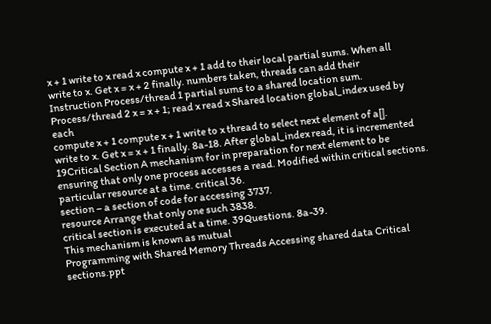x + 1 write to x read x compute x + 1 add to their local partial sums. When all
write to x. Get x = x + 2 finally. numbers taken, threads can add their
Instruction Process/thread 1 partial sums to a shared location sum.
Process/thread 2 x = x + 1; read x read x Shared location global_index used by each
compute x + 1 compute x + 1 write to x thread to select next element of a[].
write to x. Get x = x + 1 finally. 8a-18. After global_index read, it is incremented
19Critical Section A mechanism for in preparation for next element to be
ensuring that only one process accesses a read. Modified within critical sections.
particular resource at a time. critical 36.
section – a section of code for accessing 3737.
resource Arrange that only one such 3838.
critical section is executed at a time. 39Questions. 8a-39.
This mechanism is known as mutual
Programming with Shared Memory Threads Accessing shared data Critical sections.ppt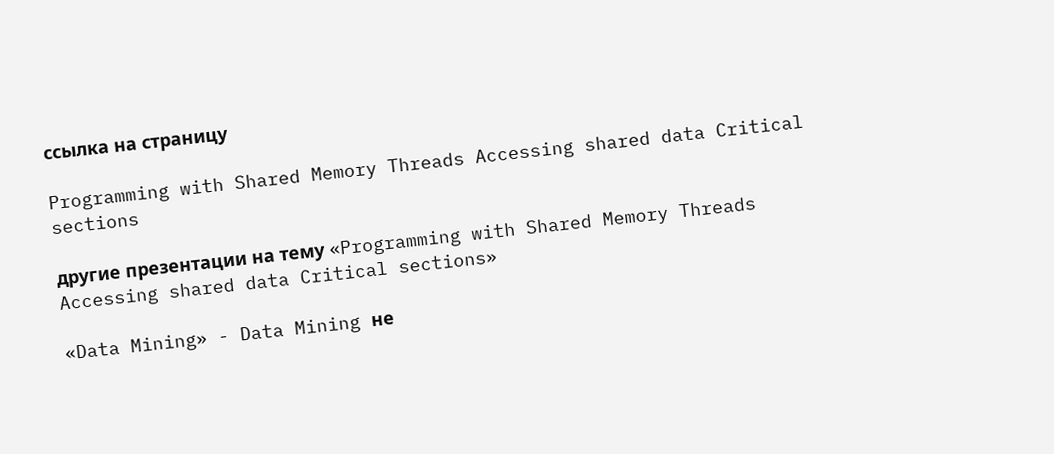cсылка на страницу

Programming with Shared Memory Threads Accessing shared data Critical sections

другие презентации на тему «Programming with Shared Memory Threads Accessing shared data Critical sections»

«Data Mining» - Data Mining не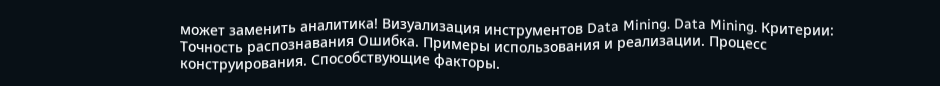может заменить аналитика! Визуализация инструментов Data Mining. Data Mining. Критерии: Точность распознавания Ошибка. Примеры использования и реализации. Процесс конструирования. Способствующие факторы.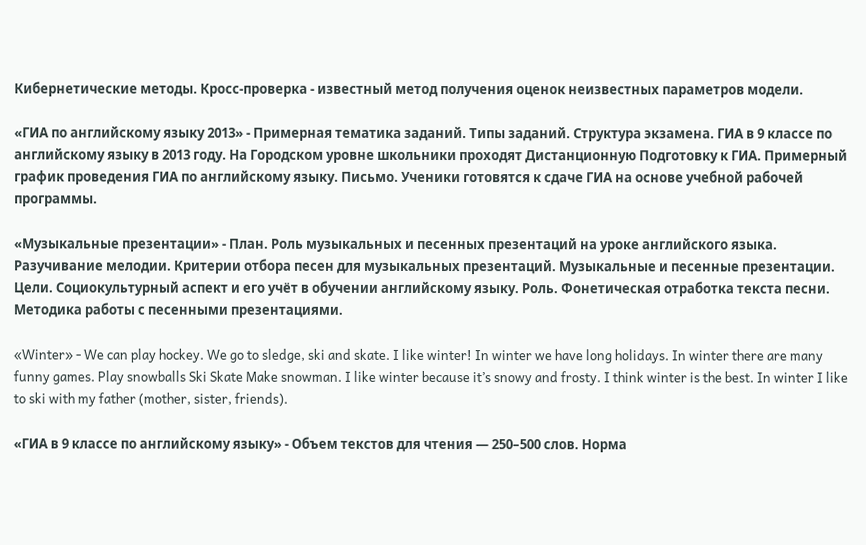Кибернетические методы. Кросс-проверка - известный метод получения оценок неизвестных параметров модели.

«ГИА по английскому языку 2013» - Примерная тематика заданий. Типы заданий. Структура экзамена. ГИА в 9 классе по английскому языку в 2013 году. На Городском уровне школьники проходят Дистанционную Подготовку к ГИА. Примерный график проведения ГИА по английскому языку. Письмо. Ученики готовятся к сдаче ГИА на основе учебной рабочей программы.

«Музыкальные презентации» - План. Роль музыкальных и песенных презентаций на уроке английского языка. Разучивание мелодии. Критерии отбора песен для музыкальных презентаций. Музыкальные и песенные презентации. Цели. Социокультурный аспект и его учёт в обучении английскому языку. Роль. Фонетическая отработка текста песни. Методика работы с песенными презентациями.

«Winter» - We can play hockey. We go to sledge, ski and skate. I like winter! In winter we have long holidays. In winter there are many funny games. Play snowballs Ski Skate Make snowman. I like winter because it’s snowy and frosty. I think winter is the best. In winter I like to ski with my father (mother, sister, friends).

«ГИА в 9 классе по английскому языку» - Объем текстов для чтения — 250–500 слов. Норма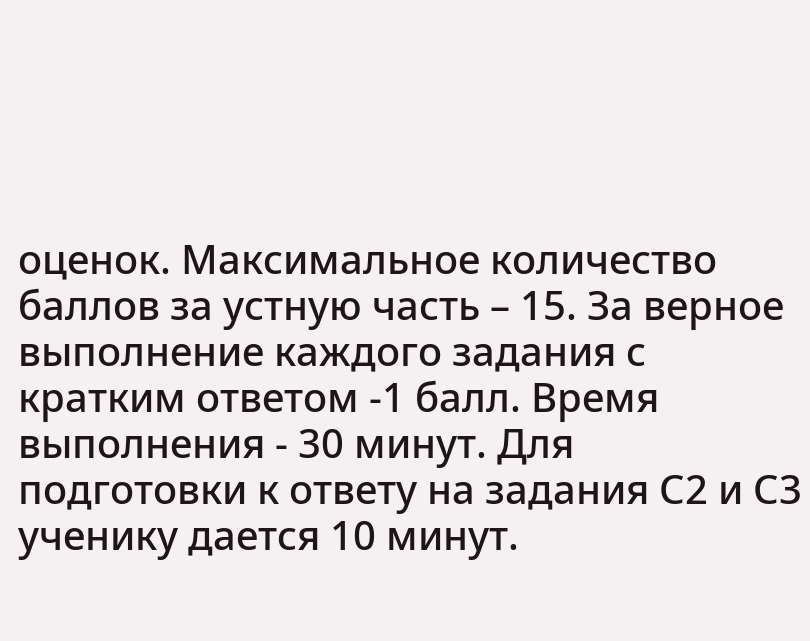оценок. Максимальное количество баллов за устную часть – 15. За верное выполнение каждого задания с кратким ответом -1 балл. Время выполнения - 30 минут. Для подготовки к ответу на задания С2 и С3 ученику дается 10 минут.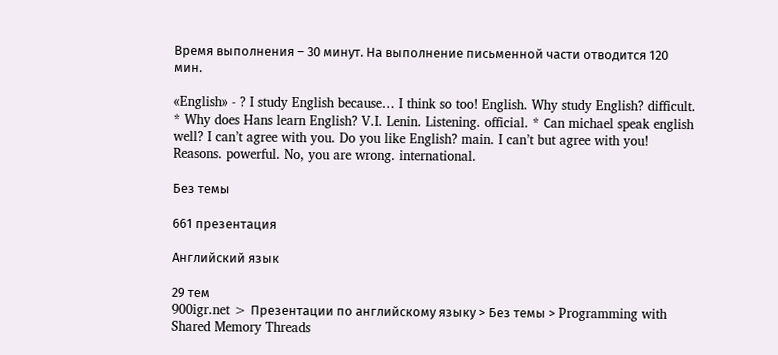Время выполнения – 30 минут. На выполнение письменной части отводится 120 мин.

«English» - ? I study English because… I think so too! English. Why study English? difficult. * Why does Hans learn English? V.I. Lenin. Listening. official. * Сan michael speak english well? I can’t agree with you. Do you like English? main. I can’t but agree with you! Reasons. powerful. No, you are wrong. international.

Без темы

661 презентация

Английский язык

29 тем
900igr.net > Презентации по английскому языку > Без темы > Programming with Shared Memory Threads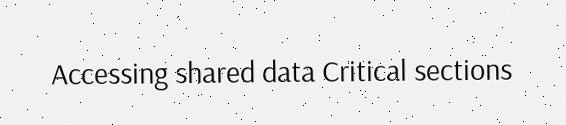Accessing shared data Critical sections